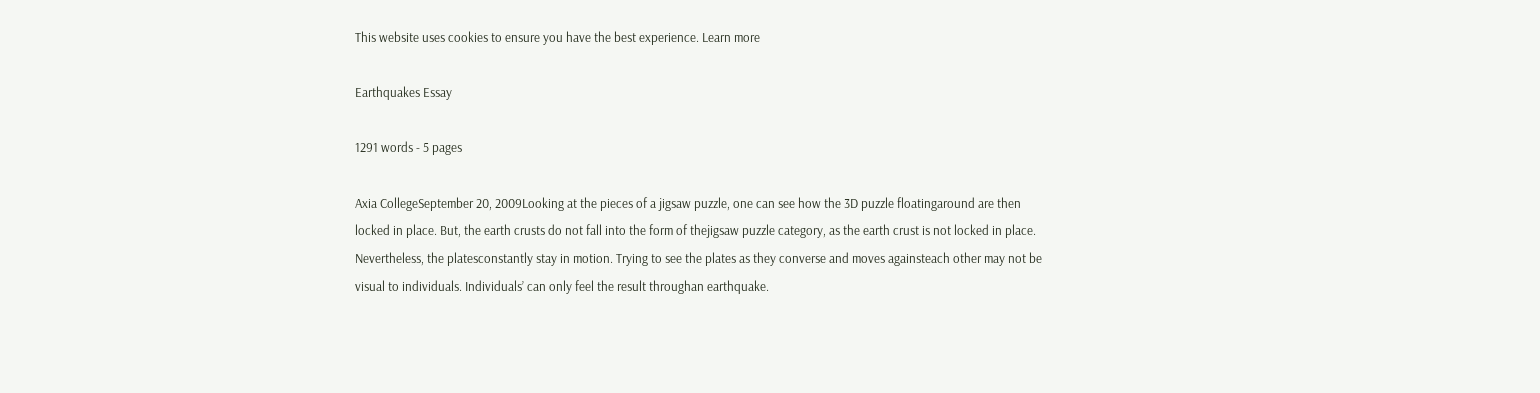This website uses cookies to ensure you have the best experience. Learn more

Earthquakes Essay

1291 words - 5 pages

Axia CollegeSeptember 20, 2009Looking at the pieces of a jigsaw puzzle, one can see how the 3D puzzle floatingaround are then locked in place. But, the earth crusts do not fall into the form of thejigsaw puzzle category, as the earth crust is not locked in place. Nevertheless, the platesconstantly stay in motion. Trying to see the plates as they converse and moves againsteach other may not be visual to individuals. Individuals’ can only feel the result throughan earthquake.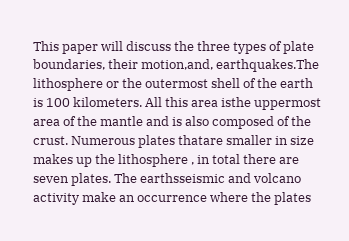This paper will discuss the three types of plate boundaries, their motion,and, earthquakes.The lithosphere or the outermost shell of the earth is 100 kilometers. All this area isthe uppermost area of the mantle and is also composed of the crust. Numerous plates thatare smaller in size makes up the lithosphere , in total there are seven plates. The earthsseismic and volcano activity make an occurrence where the plates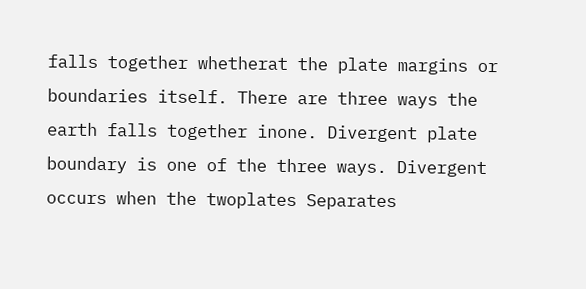falls together whetherat the plate margins or boundaries itself. There are three ways the earth falls together inone. Divergent plate boundary is one of the three ways. Divergent occurs when the twoplates Separates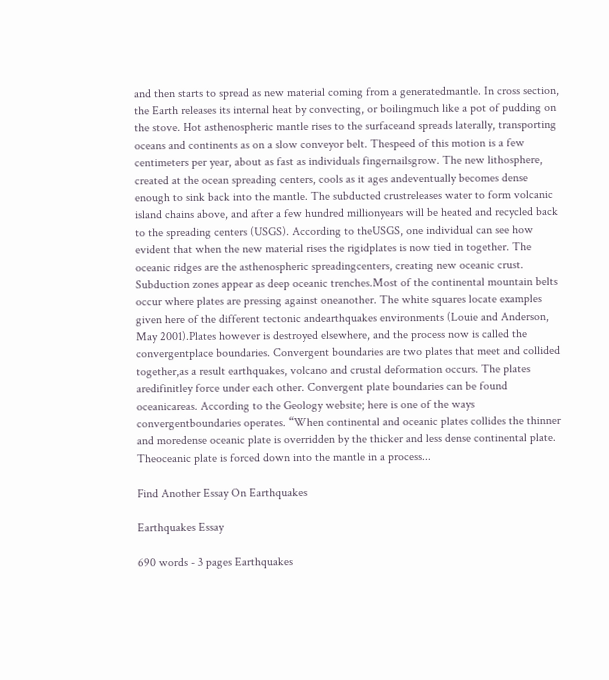and then starts to spread as new material coming from a generatedmantle. In cross section, the Earth releases its internal heat by convecting, or boilingmuch like a pot of pudding on the stove. Hot asthenospheric mantle rises to the surfaceand spreads laterally, transporting oceans and continents as on a slow conveyor belt. Thespeed of this motion is a few centimeters per year, about as fast as individuals fingernailsgrow. The new lithosphere, created at the ocean spreading centers, cools as it ages andeventually becomes dense enough to sink back into the mantle. The subducted crustreleases water to form volcanic island chains above, and after a few hundred millionyears will be heated and recycled back to the spreading centers (USGS). According to theUSGS, one individual can see how evident that when the new material rises the rigidplates is now tied in together. The oceanic ridges are the asthenospheric spreadingcenters, creating new oceanic crust. Subduction zones appear as deep oceanic trenches.Most of the continental mountain belts occur where plates are pressing against oneanother. The white squares locate examples given here of the different tectonic andearthquakes environments (Louie and Anderson, May 2001).Plates however is destroyed elsewhere, and the process now is called the convergentplace boundaries. Convergent boundaries are two plates that meet and collided together,as a result earthquakes, volcano and crustal deformation occurs. The plates aredifinitley force under each other. Convergent plate boundaries can be found oceanicareas. According to the Geology website; here is one of the ways convergentboundaries operates. “When continental and oceanic plates collides the thinner and moredense oceanic plate is overridden by the thicker and less dense continental plate. Theoceanic plate is forced down into the mantle in a process...

Find Another Essay On Earthquakes

Earthquakes Essay

690 words - 3 pages Earthquakes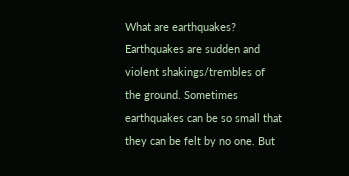What are earthquakes? Earthquakes are sudden and violent shakings/trembles of the ground. Sometimes earthquakes can be so small that they can be felt by no one. But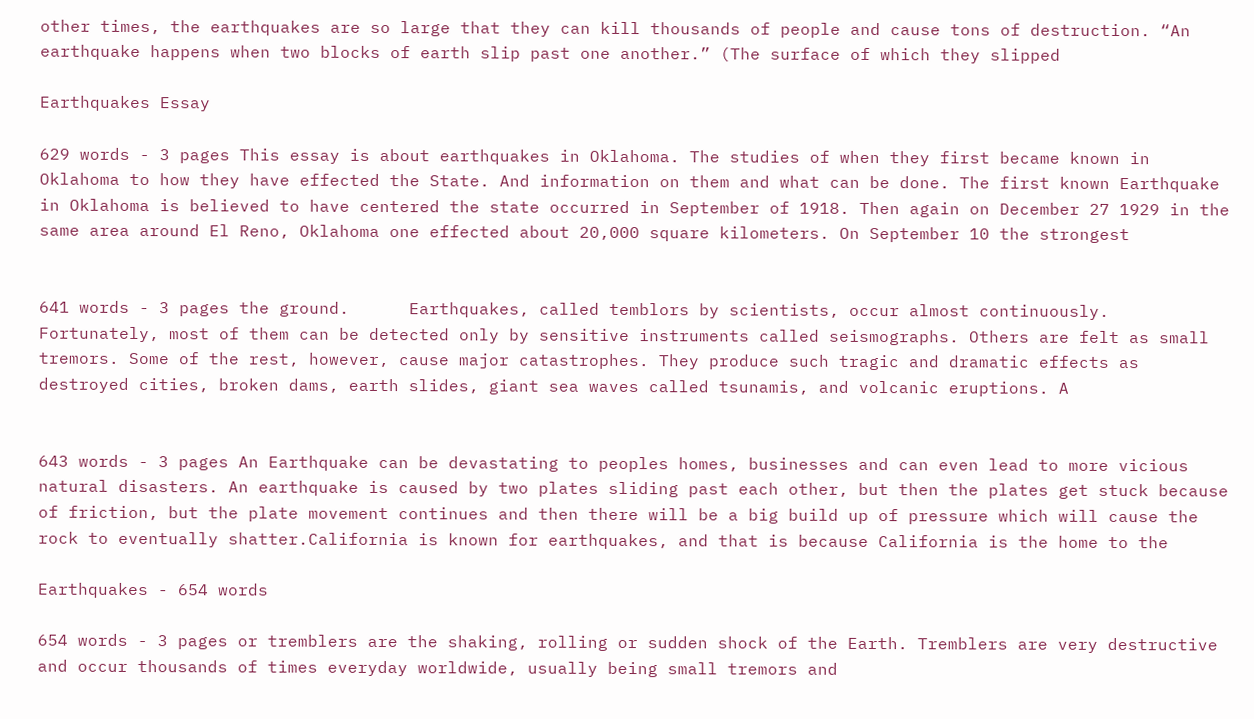other times, the earthquakes are so large that they can kill thousands of people and cause tons of destruction. “An earthquake happens when two blocks of earth slip past one another.” (The surface of which they slipped

Earthquakes Essay

629 words - 3 pages This essay is about earthquakes in Oklahoma. The studies of when they first became known in Oklahoma to how they have effected the State. And information on them and what can be done. The first known Earthquake in Oklahoma is believed to have centered the state occurred in September of 1918. Then again on December 27 1929 in the same area around El Reno, Oklahoma one effected about 20,000 square kilometers. On September 10 the strongest


641 words - 3 pages the ground.      Earthquakes, called temblors by scientists, occur almost continuously. Fortunately, most of them can be detected only by sensitive instruments called seismographs. Others are felt as small tremors. Some of the rest, however, cause major catastrophes. They produce such tragic and dramatic effects as destroyed cities, broken dams, earth slides, giant sea waves called tsunamis, and volcanic eruptions. A


643 words - 3 pages An Earthquake can be devastating to peoples homes, businesses and can even lead to more vicious natural disasters. An earthquake is caused by two plates sliding past each other, but then the plates get stuck because of friction, but the plate movement continues and then there will be a big build up of pressure which will cause the rock to eventually shatter.California is known for earthquakes, and that is because California is the home to the

Earthquakes - 654 words

654 words - 3 pages or tremblers are the shaking, rolling or sudden shock of the Earth. Tremblers are very destructive and occur thousands of times everyday worldwide, usually being small tremors and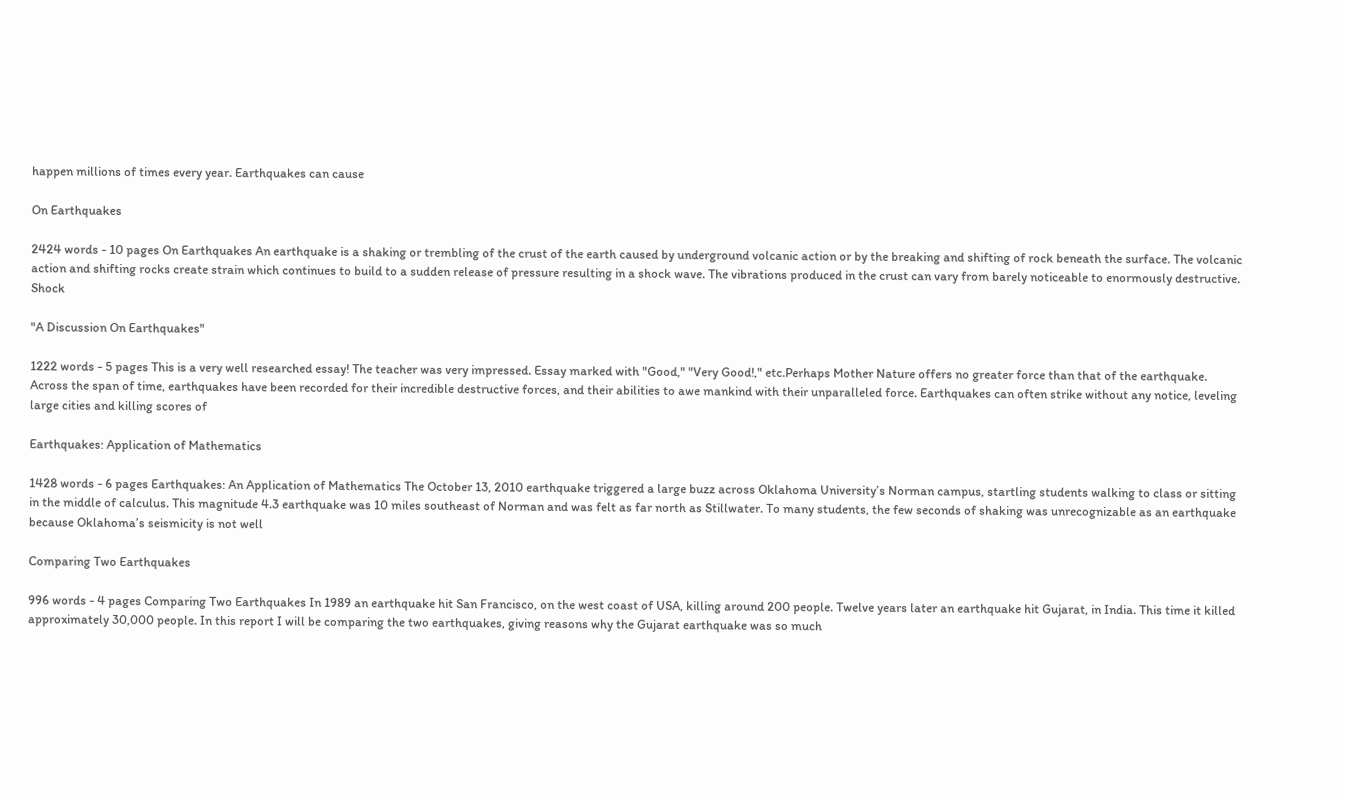happen millions of times every year. Earthquakes can cause

On Earthquakes

2424 words - 10 pages On Earthquakes An earthquake is a shaking or trembling of the crust of the earth caused by underground volcanic action or by the breaking and shifting of rock beneath the surface. The volcanic action and shifting rocks create strain which continues to build to a sudden release of pressure resulting in a shock wave. The vibrations produced in the crust can vary from barely noticeable to enormously destructive. Shock

"A Discussion On Earthquakes"

1222 words - 5 pages This is a very well researched essay! The teacher was very impressed. Essay marked with "Good," "Very Good!," etc.Perhaps Mother Nature offers no greater force than that of the earthquake. Across the span of time, earthquakes have been recorded for their incredible destructive forces, and their abilities to awe mankind with their unparalleled force. Earthquakes can often strike without any notice, leveling large cities and killing scores of

Earthquakes: Application of Mathematics

1428 words - 6 pages Earthquakes: An Application of Mathematics The October 13, 2010 earthquake triggered a large buzz across Oklahoma University’s Norman campus, startling students walking to class or sitting in the middle of calculus. This magnitude 4.3 earthquake was 10 miles southeast of Norman and was felt as far north as Stillwater. To many students, the few seconds of shaking was unrecognizable as an earthquake because Oklahoma’s seismicity is not well

Comparing Two Earthquakes

996 words - 4 pages Comparing Two Earthquakes In 1989 an earthquake hit San Francisco, on the west coast of USA, killing around 200 people. Twelve years later an earthquake hit Gujarat, in India. This time it killed approximately 30,000 people. In this report I will be comparing the two earthquakes, giving reasons why the Gujarat earthquake was so much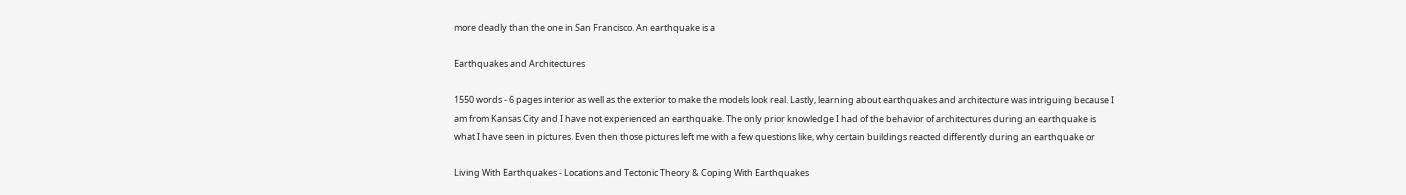more deadly than the one in San Francisco. An earthquake is a

Earthquakes and Architectures

1550 words - 6 pages interior as well as the exterior to make the models look real. Lastly, learning about earthquakes and architecture was intriguing because I am from Kansas City and I have not experienced an earthquake. The only prior knowledge I had of the behavior of architectures during an earthquake is what I have seen in pictures. Even then those pictures left me with a few questions like, why certain buildings reacted differently during an earthquake or

Living With Earthquakes - Locations and Tectonic Theory & Coping With Earthquakes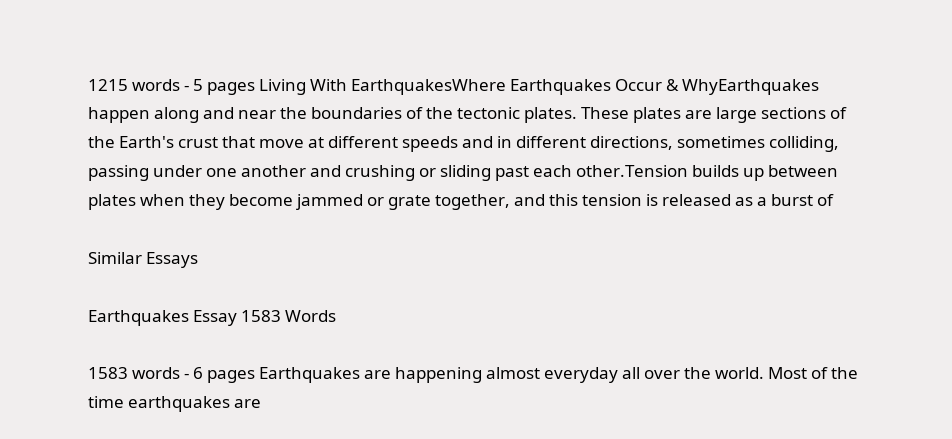1215 words - 5 pages Living With EarthquakesWhere Earthquakes Occur & WhyEarthquakes happen along and near the boundaries of the tectonic plates. These plates are large sections of the Earth's crust that move at different speeds and in different directions, sometimes colliding, passing under one another and crushing or sliding past each other.Tension builds up between plates when they become jammed or grate together, and this tension is released as a burst of

Similar Essays

Earthquakes Essay 1583 Words

1583 words - 6 pages Earthquakes are happening almost everyday all over the world. Most of the time earthquakes are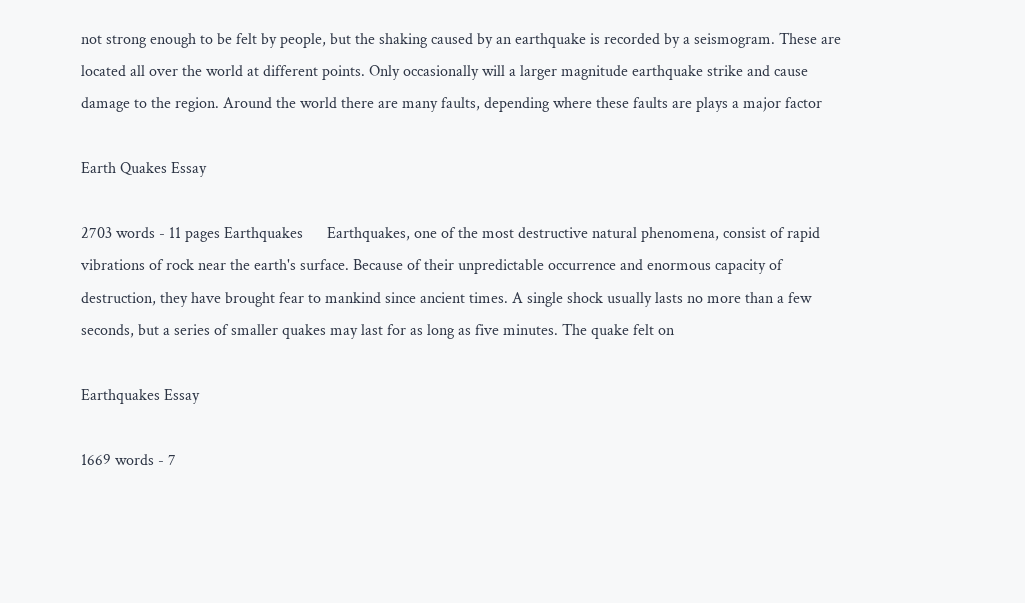not strong enough to be felt by people, but the shaking caused by an earthquake is recorded by a seismogram. These are located all over the world at different points. Only occasionally will a larger magnitude earthquake strike and cause damage to the region. Around the world there are many faults, depending where these faults are plays a major factor

Earth Quakes Essay

2703 words - 11 pages Earthquakes      Earthquakes, one of the most destructive natural phenomena, consist of rapid vibrations of rock near the earth's surface. Because of their unpredictable occurrence and enormous capacity of destruction, they have brought fear to mankind since ancient times. A single shock usually lasts no more than a few seconds, but a series of smaller quakes may last for as long as five minutes. The quake felt on

Earthquakes Essay

1669 words - 7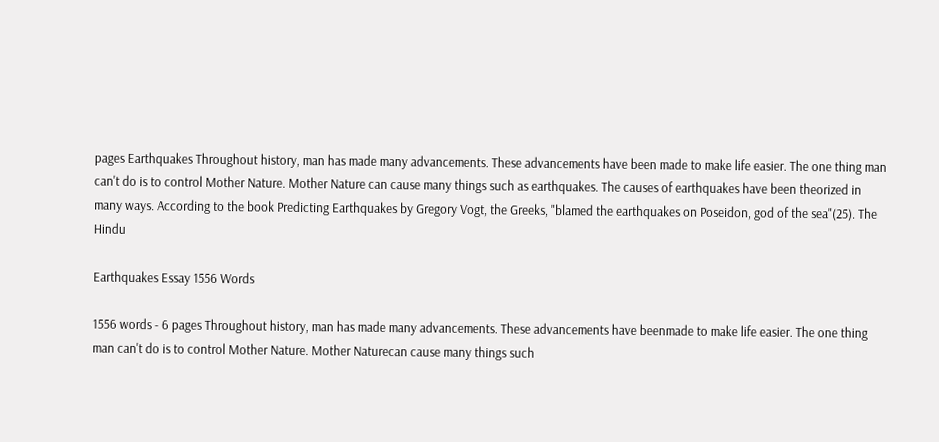pages Earthquakes Throughout history, man has made many advancements. These advancements have been made to make life easier. The one thing man can't do is to control Mother Nature. Mother Nature can cause many things such as earthquakes. The causes of earthquakes have been theorized in many ways. According to the book Predicting Earthquakes by Gregory Vogt, the Greeks, "blamed the earthquakes on Poseidon, god of the sea"(25). The Hindu

Earthquakes Essay 1556 Words

1556 words - 6 pages Throughout history, man has made many advancements. These advancements have beenmade to make life easier. The one thing man can't do is to control Mother Nature. Mother Naturecan cause many things such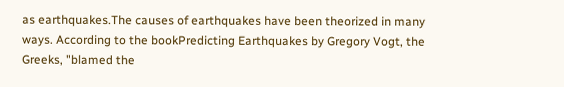as earthquakes.The causes of earthquakes have been theorized in many ways. According to the bookPredicting Earthquakes by Gregory Vogt, the Greeks, "blamed the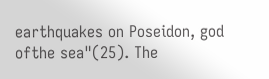earthquakes on Poseidon, god ofthe sea"(25). The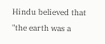Hindu believed that "the earth was a